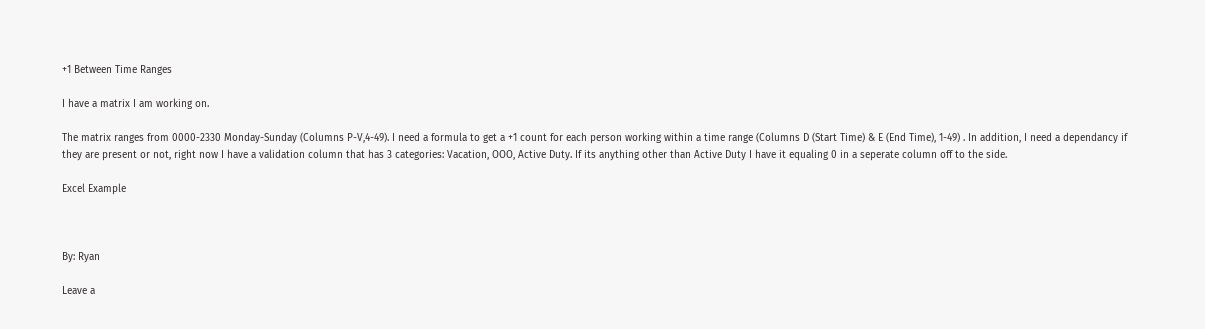+1 Between Time Ranges

I have a matrix I am working on.

The matrix ranges from 0000-2330 Monday-Sunday (Columns P-V,4-49). I need a formula to get a +1 count for each person working within a time range (Columns D (Start Time) & E (End Time), 1-49) . In addition, I need a dependancy if they are present or not, right now I have a validation column that has 3 categories: Vacation, OOO, Active Duty. If its anything other than Active Duty I have it equaling 0 in a seperate column off to the side.

Excel Example



By: Ryan

Leave a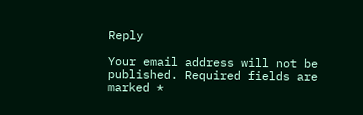Reply

Your email address will not be published. Required fields are marked *